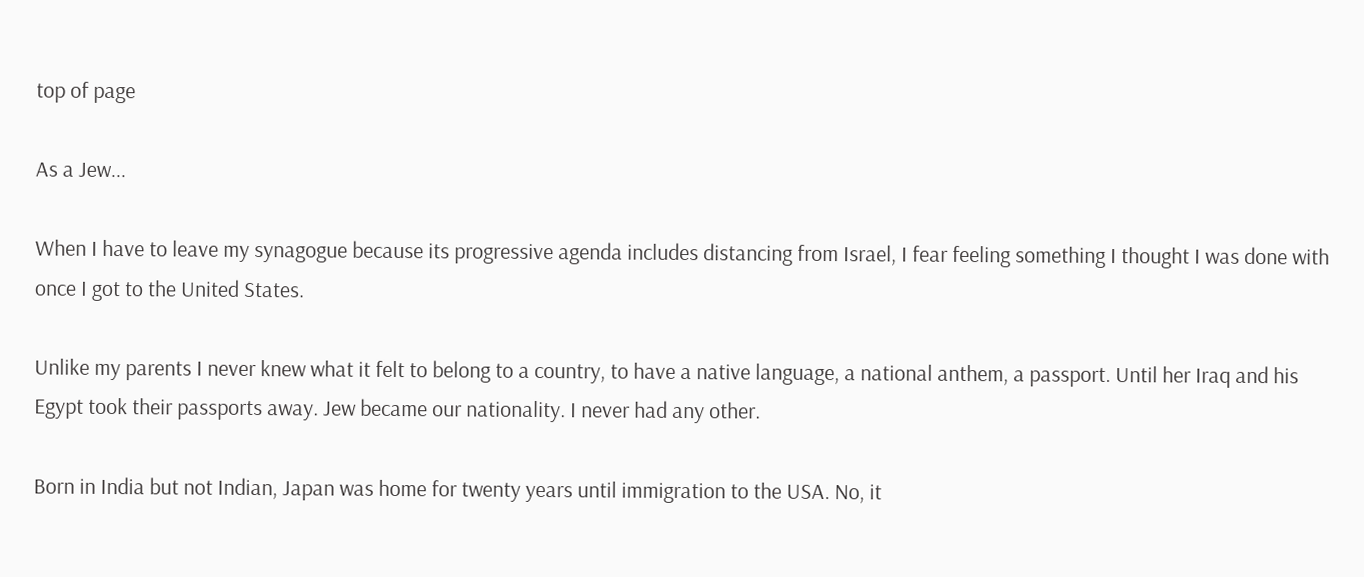top of page

As a Jew...

When I have to leave my synagogue because its progressive agenda includes distancing from Israel, I fear feeling something I thought I was done with once I got to the United States.

Unlike my parents I never knew what it felt to belong to a country, to have a native language, a national anthem, a passport. Until her Iraq and his Egypt took their passports away. Jew became our nationality. I never had any other.

Born in India but not Indian, Japan was home for twenty years until immigration to the USA. No, it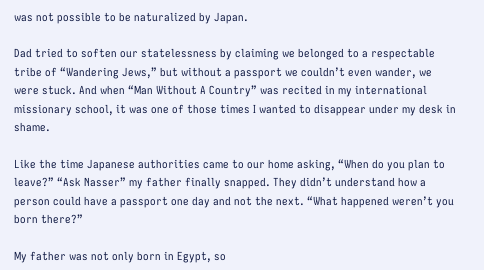was not possible to be naturalized by Japan.

Dad tried to soften our statelessness by claiming we belonged to a respectable tribe of “Wandering Jews,” but without a passport we couldn’t even wander, we were stuck. And when “Man Without A Country” was recited in my international missionary school, it was one of those times I wanted to disappear under my desk in shame.

Like the time Japanese authorities came to our home asking, “When do you plan to leave?” “Ask Nasser” my father finally snapped. They didn’t understand how a person could have a passport one day and not the next. “What happened weren’t you born there?”

My father was not only born in Egypt, so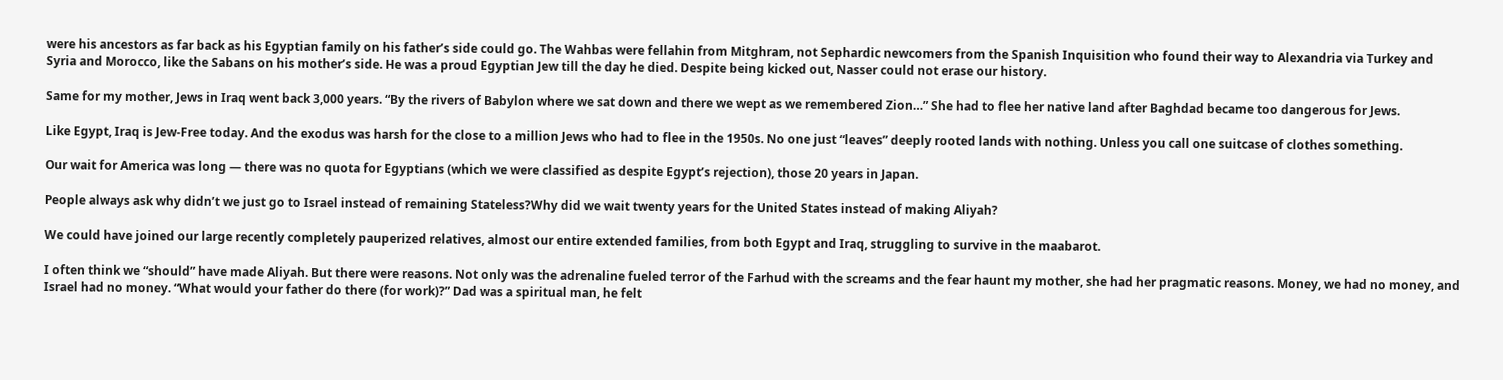were his ancestors as far back as his Egyptian family on his father’s side could go. The Wahbas were fellahin from Mitghram, not Sephardic newcomers from the Spanish Inquisition who found their way to Alexandria via Turkey and Syria and Morocco, like the Sabans on his mother’s side. He was a proud Egyptian Jew till the day he died. Despite being kicked out, Nasser could not erase our history.

Same for my mother, Jews in Iraq went back 3,000 years. “By the rivers of Babylon where we sat down and there we wept as we remembered Zion…” She had to flee her native land after Baghdad became too dangerous for Jews.

Like Egypt, Iraq is Jew-Free today. And the exodus was harsh for the close to a million Jews who had to flee in the 1950s. No one just “leaves” deeply rooted lands with nothing. Unless you call one suitcase of clothes something.

Our wait for America was long — there was no quota for Egyptians (which we were classified as despite Egypt’s rejection), those 20 years in Japan.

People always ask why didn’t we just go to Israel instead of remaining Stateless?Why did we wait twenty years for the United States instead of making Aliyah?

We could have joined our large recently completely pauperized relatives, almost our entire extended families, from both Egypt and Iraq, struggling to survive in the maabarot.

I often think we “should” have made Aliyah. But there were reasons. Not only was the adrenaline fueled terror of the Farhud with the screams and the fear haunt my mother, she had her pragmatic reasons. Money, we had no money, and Israel had no money. “What would your father do there (for work)?” Dad was a spiritual man, he felt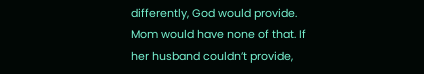differently, God would provide. Mom would have none of that. If her husband couldn’t provide,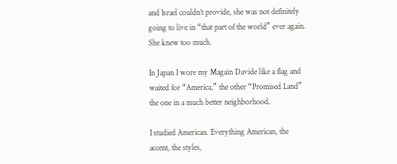and Israel couldn’t provide, she was not definitely going to live in “that part of the world” ever again. She knew too much.

In Japan I wore my Magain Davide like a flag and waited for “America,” the other “Promised Land” the one in a much better neighborhood.

I studied American. Everything American, the accent, the styles,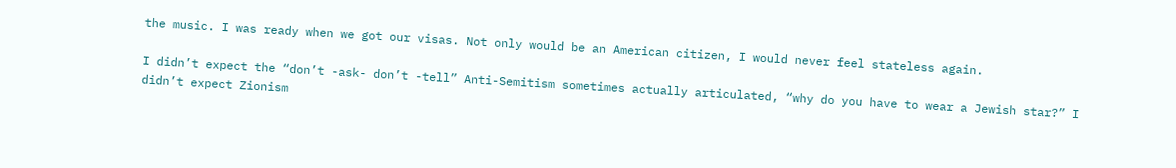the music. I was ready when we got our visas. Not only would be an American citizen, I would never feel stateless again.

I didn’t expect the “don’t -ask- don’t -tell” Anti-Semitism sometimes actually articulated, “why do you have to wear a Jewish star?” I didn’t expect Zionism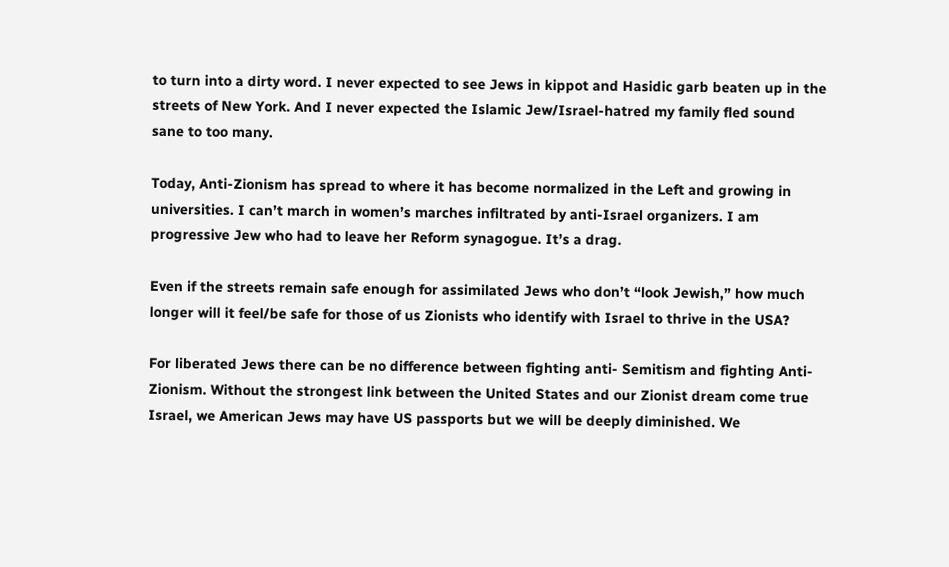to turn into a dirty word. I never expected to see Jews in kippot and Hasidic garb beaten up in the streets of New York. And I never expected the Islamic Jew/Israel-hatred my family fled sound sane to too many.

Today, Anti-Zionism has spread to where it has become normalized in the Left and growing in universities. I can’t march in women’s marches infiltrated by anti-Israel organizers. I am progressive Jew who had to leave her Reform synagogue. It’s a drag.

Even if the streets remain safe enough for assimilated Jews who don’t “look Jewish,” how much longer will it feel/be safe for those of us Zionists who identify with Israel to thrive in the USA?

For liberated Jews there can be no difference between fighting anti- Semitism and fighting Anti-Zionism. Without the strongest link between the United States and our Zionist dream come true Israel, we American Jews may have US passports but we will be deeply diminished. We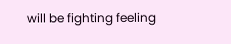will be fighting feeling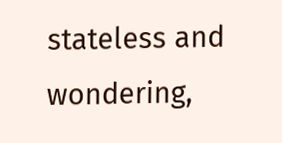stateless and wondering,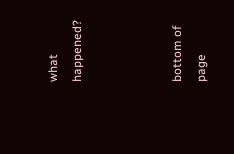what happened?



bottom of page